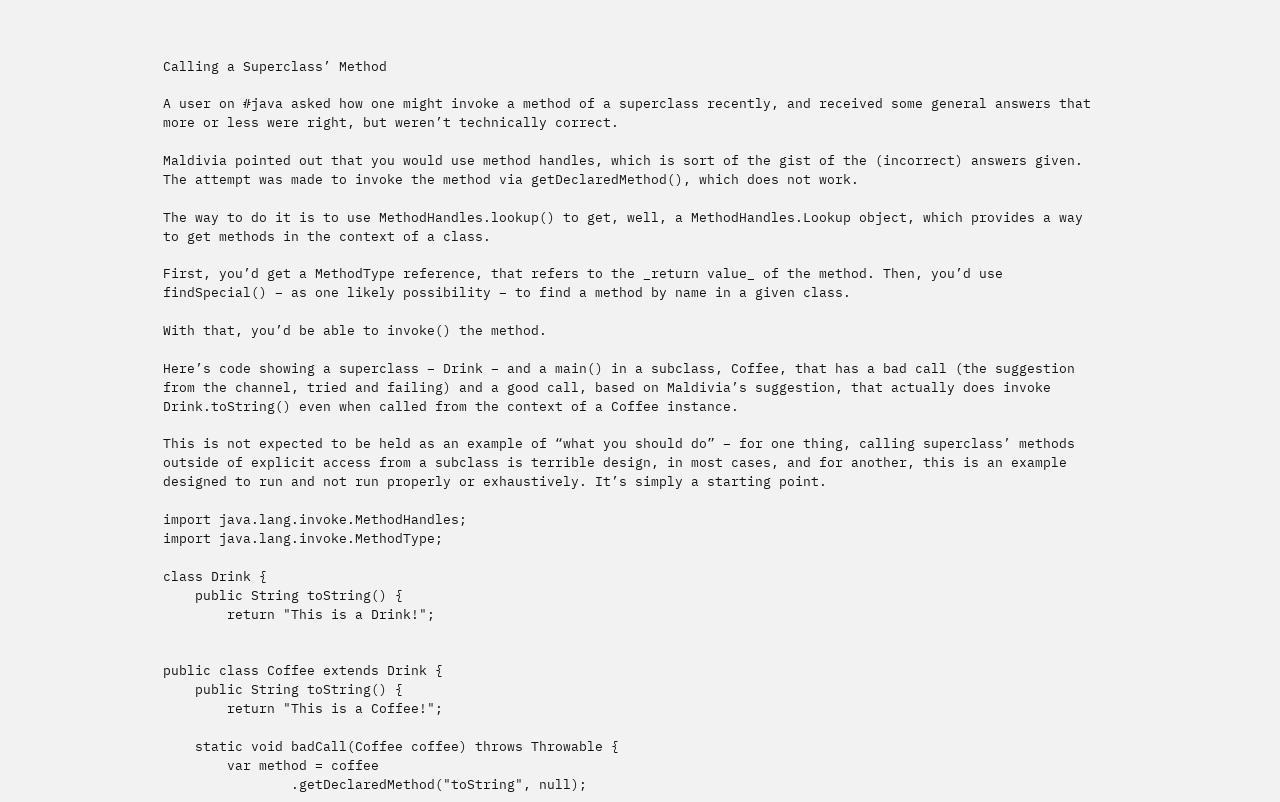Calling a Superclass’ Method

A user on #java asked how one might invoke a method of a superclass recently, and received some general answers that more or less were right, but weren’t technically correct.

Maldivia pointed out that you would use method handles, which is sort of the gist of the (incorrect) answers given. The attempt was made to invoke the method via getDeclaredMethod(), which does not work.

The way to do it is to use MethodHandles.lookup() to get, well, a MethodHandles.Lookup object, which provides a way to get methods in the context of a class.

First, you’d get a MethodType reference, that refers to the _return value_ of the method. Then, you’d use findSpecial() – as one likely possibility – to find a method by name in a given class.

With that, you’d be able to invoke() the method.

Here’s code showing a superclass – Drink – and a main() in a subclass, Coffee, that has a bad call (the suggestion from the channel, tried and failing) and a good call, based on Maldivia’s suggestion, that actually does invoke Drink.toString() even when called from the context of a Coffee instance.

This is not expected to be held as an example of “what you should do” – for one thing, calling superclass’ methods outside of explicit access from a subclass is terrible design, in most cases, and for another, this is an example designed to run and not run properly or exhaustively. It’s simply a starting point.

import java.lang.invoke.MethodHandles;
import java.lang.invoke.MethodType;

class Drink {
    public String toString() {
        return "This is a Drink!";


public class Coffee extends Drink {
    public String toString() {
        return "This is a Coffee!";

    static void badCall(Coffee coffee) throws Throwable {
        var method = coffee
                .getDeclaredMethod("toString", null);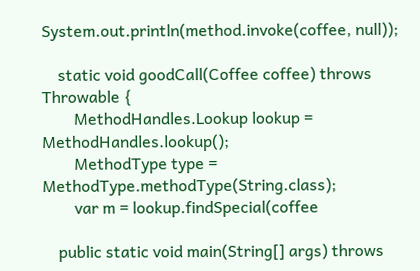System.out.println(method.invoke(coffee, null));

    static void goodCall(Coffee coffee) throws Throwable {
        MethodHandles.Lookup lookup = MethodHandles.lookup();
        MethodType type = MethodType.methodType(String.class);
        var m = lookup.findSpecial(coffee

    public static void main(String[] args) throws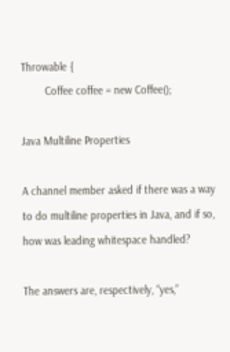Throwable {
        Coffee coffee = new Coffee();

Java Multiline Properties

A channel member asked if there was a way to do multiline properties in Java, and if so, how was leading whitespace handled?

The answers are, respectively, “yes,”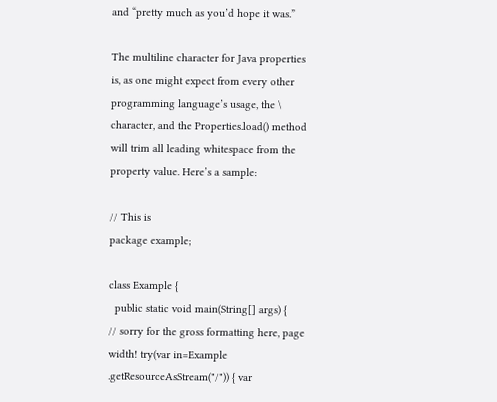and “pretty much as you’d hope it was.”

The multiline character for Java properties is, as one might expect from every other programming language’s usage, the \ character, and the Properties.load() method will trim all leading whitespace from the property value. Here’s a sample:

// This is
package example;

class Example {
  public static void main(String[] args) {
// sorry for the gross formatting here, page width! try(var in=Example
.getResourceAsStream("/")) { var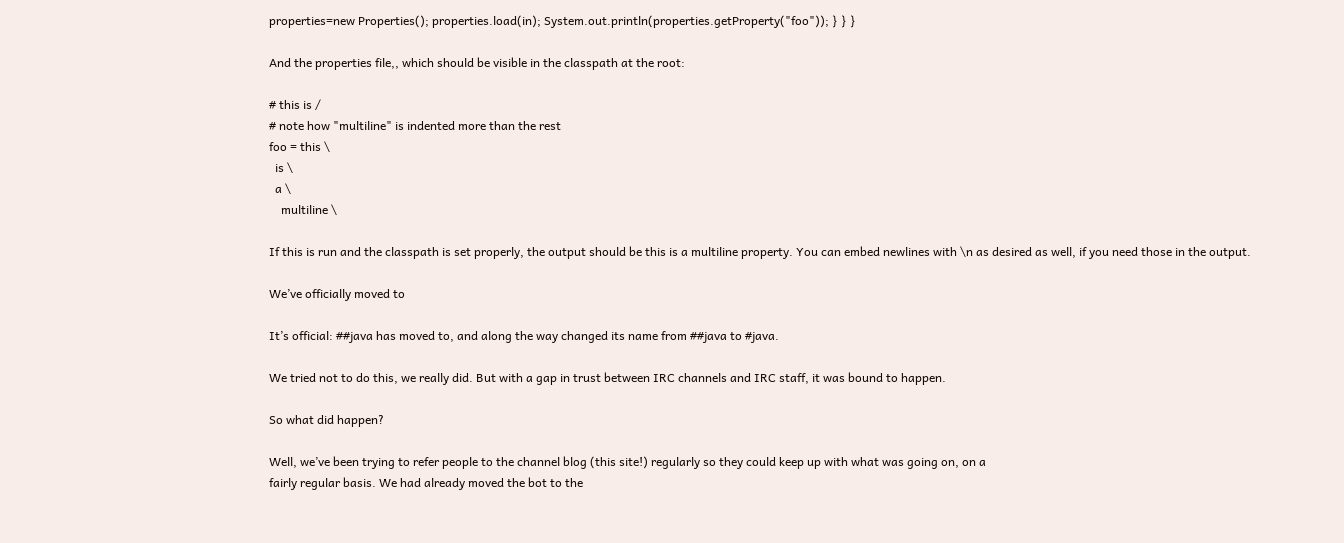properties=new Properties(); properties.load(in); System.out.println(properties.getProperty("foo")); } } }

And the properties file,, which should be visible in the classpath at the root:

# this is /
# note how "multiline" is indented more than the rest
foo = this \
  is \
  a \
    multiline \

If this is run and the classpath is set properly, the output should be this is a multiline property. You can embed newlines with \n as desired as well, if you need those in the output.

We’ve officially moved to

It’s official: ##java has moved to, and along the way changed its name from ##java to #java.

We tried not to do this, we really did. But with a gap in trust between IRC channels and IRC staff, it was bound to happen.

So what did happen?

Well, we’ve been trying to refer people to the channel blog (this site!) regularly so they could keep up with what was going on, on a
fairly regular basis. We had already moved the bot to the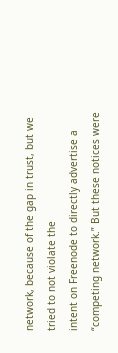network, because of the gap in trust, but we tried to not violate the
intent on Freenode to directly advertise a “competing network.” But these notices were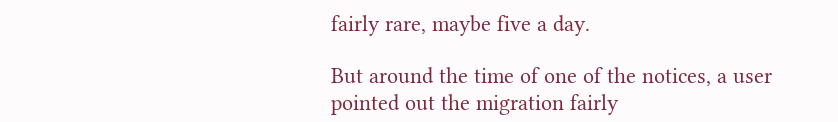fairly rare, maybe five a day.

But around the time of one of the notices, a user pointed out the migration fairly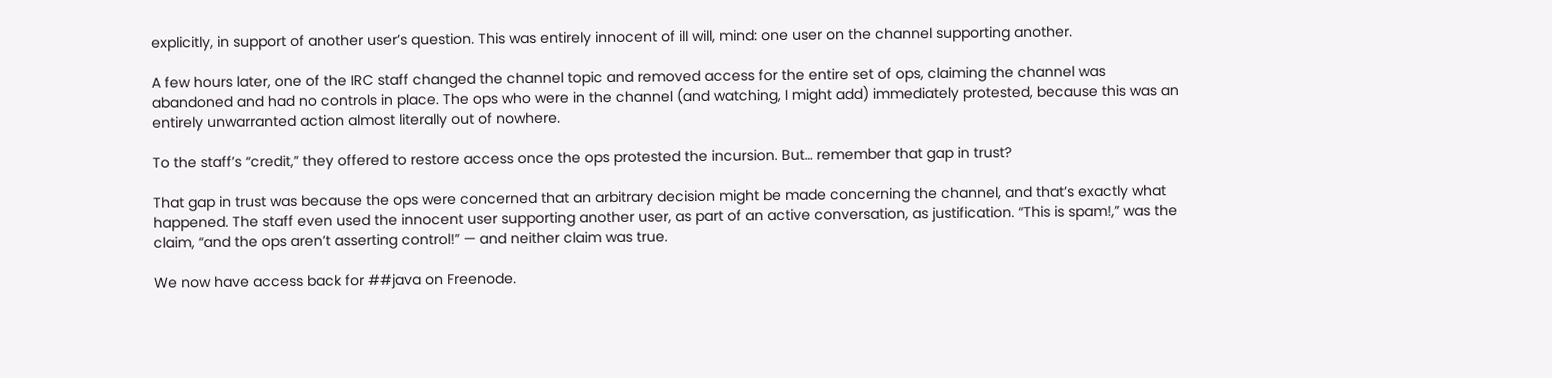explicitly, in support of another user’s question. This was entirely innocent of ill will, mind: one user on the channel supporting another.

A few hours later, one of the IRC staff changed the channel topic and removed access for the entire set of ops, claiming the channel was abandoned and had no controls in place. The ops who were in the channel (and watching, I might add) immediately protested, because this was an entirely unwarranted action almost literally out of nowhere.

To the staff’s “credit,” they offered to restore access once the ops protested the incursion. But… remember that gap in trust?

That gap in trust was because the ops were concerned that an arbitrary decision might be made concerning the channel, and that’s exactly what happened. The staff even used the innocent user supporting another user, as part of an active conversation, as justification. “This is spam!,” was the claim, “and the ops aren’t asserting control!” — and neither claim was true.

We now have access back for ##java on Freenode.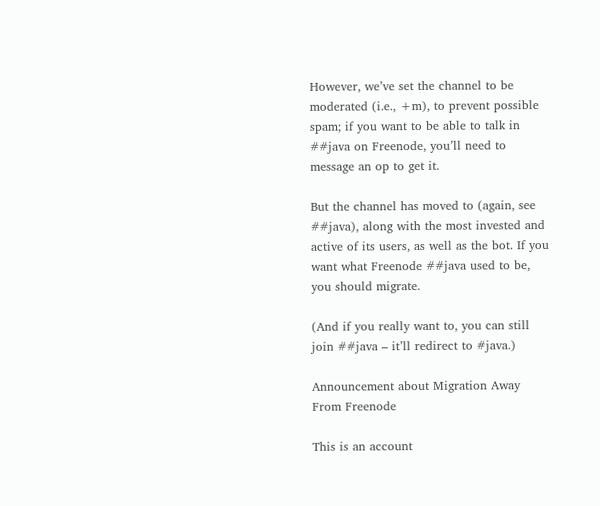However, we’ve set the channel to be moderated (i.e., +m), to prevent possible spam; if you want to be able to talk in ##java on Freenode, you’ll need to message an op to get it.

But the channel has moved to (again, see ##java), along with the most invested and active of its users, as well as the bot. If you want what Freenode ##java used to be, you should migrate.

(And if you really want to, you can still join ##java – it’ll redirect to #java.)

Announcement about Migration Away From Freenode

This is an account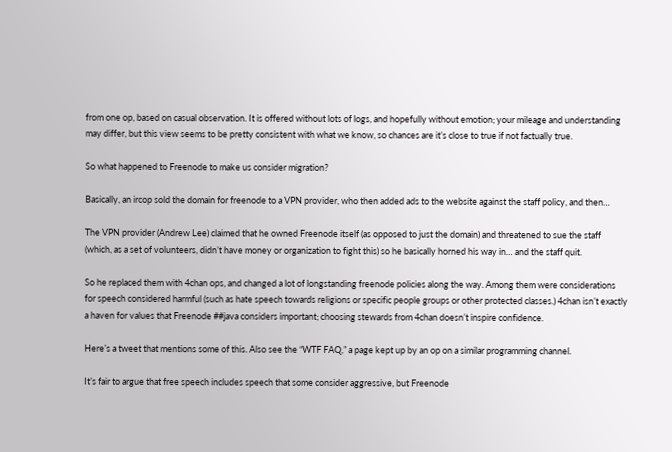from one op, based on casual observation. It is offered without lots of logs, and hopefully without emotion; your mileage and understanding may differ, but this view seems to be pretty consistent with what we know, so chances are it’s close to true if not factually true.

So what happened to Freenode to make us consider migration?

Basically, an ircop sold the domain for freenode to a VPN provider, who then added ads to the website against the staff policy, and then…

The VPN provider (Andrew Lee) claimed that he owned Freenode itself (as opposed to just the domain) and threatened to sue the staff (which, as a set of volunteers, didn’t have money or organization to fight this) so he basically horned his way in… and the staff quit.

So he replaced them with 4chan ops, and changed a lot of longstanding freenode policies along the way. Among them were considerations for speech considered harmful (such as hate speech towards religions or specific people groups or other protected classes.) 4chan isn’t exactly a haven for values that Freenode ##java considers important; choosing stewards from 4chan doesn’t inspire confidence.

Here’s a tweet that mentions some of this. Also see the “WTF FAQ,” a page kept up by an op on a similar programming channel.

It’s fair to argue that free speech includes speech that some consider aggressive, but Freenode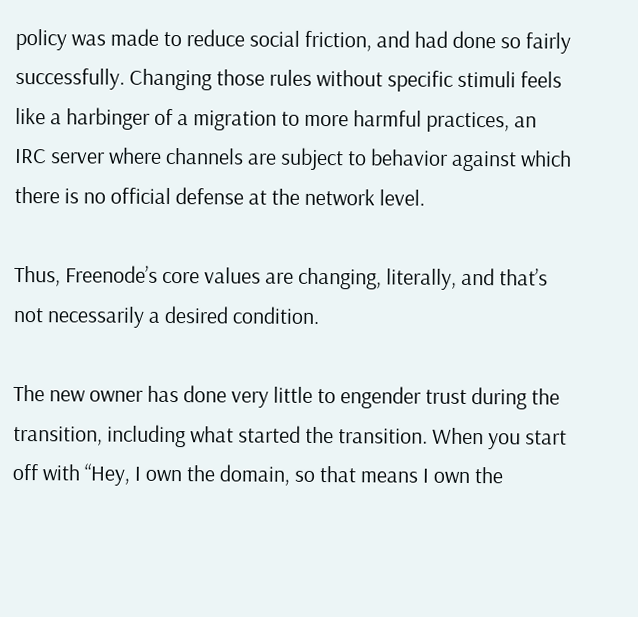policy was made to reduce social friction, and had done so fairly successfully. Changing those rules without specific stimuli feels like a harbinger of a migration to more harmful practices, an IRC server where channels are subject to behavior against which there is no official defense at the network level.

Thus, Freenode’s core values are changing, literally, and that’s not necessarily a desired condition.

The new owner has done very little to engender trust during the transition, including what started the transition. When you start off with “Hey, I own the domain, so that means I own the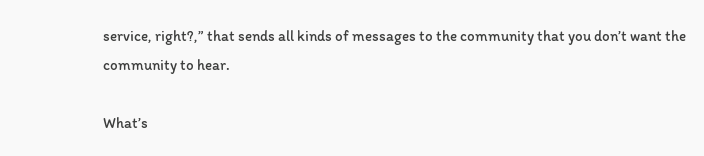service, right?,” that sends all kinds of messages to the community that you don’t want the community to hear.

What’s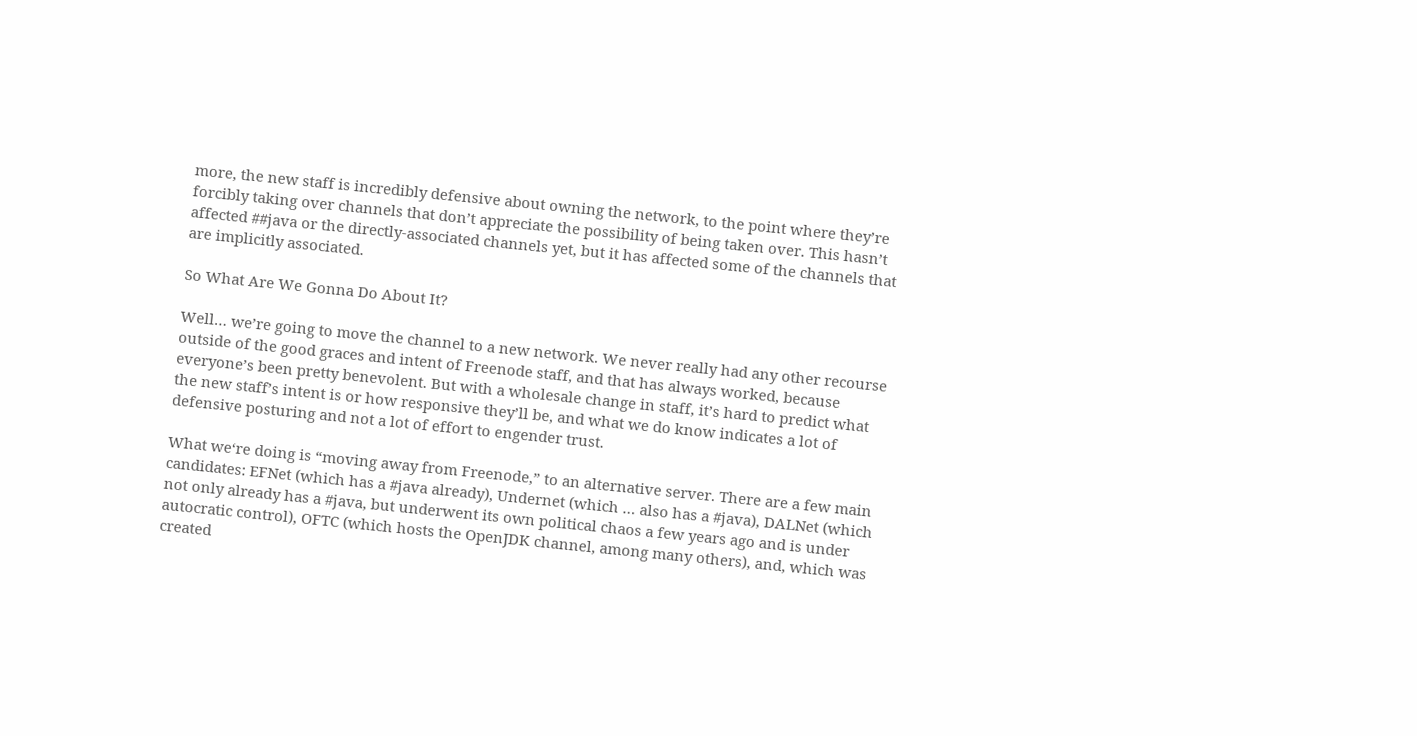more, the new staff is incredibly defensive about owning the network, to the point where they’re forcibly taking over channels that don’t appreciate the possibility of being taken over. This hasn’t affected ##java or the directly-associated channels yet, but it has affected some of the channels that are implicitly associated.

So What Are We Gonna Do About It?

Well… we’re going to move the channel to a new network. We never really had any other recourse outside of the good graces and intent of Freenode staff, and that has always worked, because everyone’s been pretty benevolent. But with a wholesale change in staff, it’s hard to predict what the new staff’s intent is or how responsive they’ll be, and what we do know indicates a lot of defensive posturing and not a lot of effort to engender trust.

What we‘re doing is “moving away from Freenode,” to an alternative server. There are a few main candidates: EFNet (which has a #java already), Undernet (which … also has a #java), DALNet (which not only already has a #java, but underwent its own political chaos a few years ago and is under autocratic control), OFTC (which hosts the OpenJDK channel, among many others), and, which was created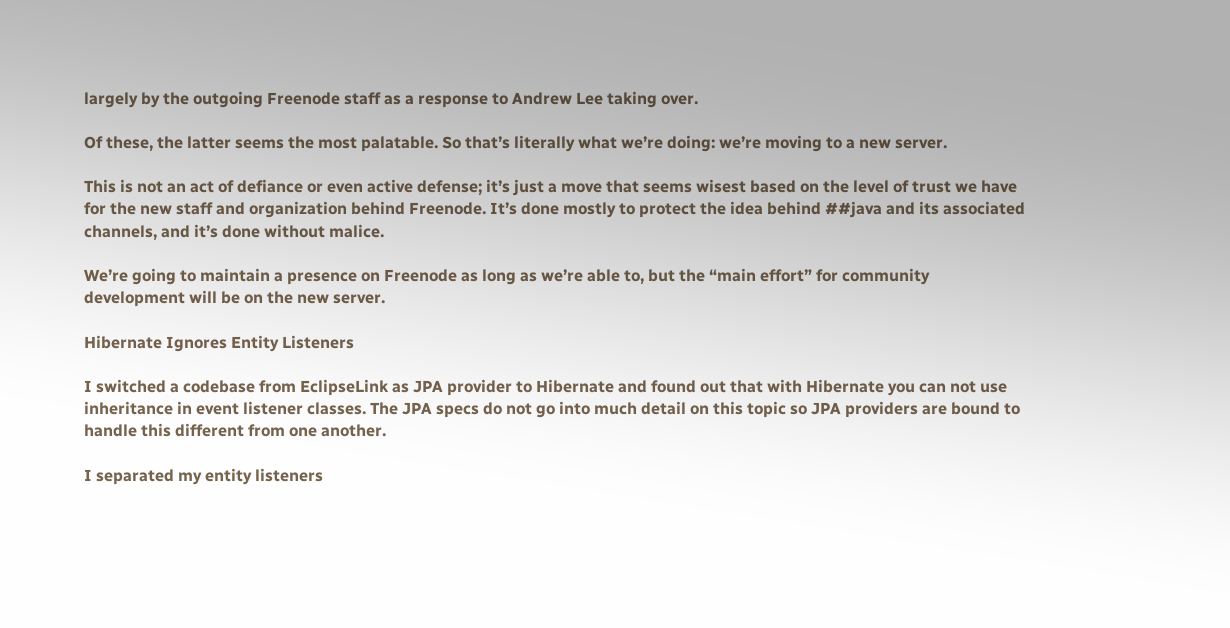largely by the outgoing Freenode staff as a response to Andrew Lee taking over.

Of these, the latter seems the most palatable. So that’s literally what we’re doing: we’re moving to a new server.

This is not an act of defiance or even active defense; it’s just a move that seems wisest based on the level of trust we have for the new staff and organization behind Freenode. It’s done mostly to protect the idea behind ##java and its associated channels, and it’s done without malice.

We’re going to maintain a presence on Freenode as long as we’re able to, but the “main effort” for community development will be on the new server.

Hibernate Ignores Entity Listeners

I switched a codebase from EclipseLink as JPA provider to Hibernate and found out that with Hibernate you can not use inheritance in event listener classes. The JPA specs do not go into much detail on this topic so JPA providers are bound to handle this different from one another.

I separated my entity listeners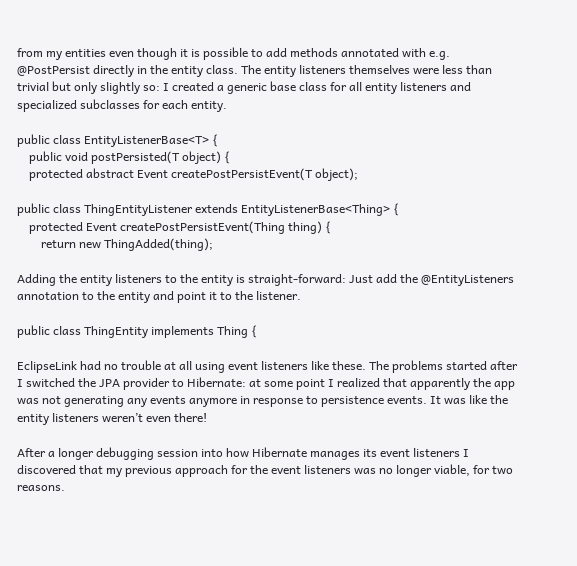from my entities even though it is possible to add methods annotated with e.g. @PostPersist directly in the entity class. The entity listeners themselves were less than trivial but only slightly so: I created a generic base class for all entity listeners and specialized subclasses for each entity.

public class EntityListenerBase<T> {
    public void postPersisted(T object) {
    protected abstract Event createPostPersistEvent(T object);

public class ThingEntityListener extends EntityListenerBase<Thing> {
    protected Event createPostPersistEvent(Thing thing) {
        return new ThingAdded(thing);

Adding the entity listeners to the entity is straight-forward: Just add the @EntityListeners annotation to the entity and point it to the listener.

public class ThingEntity implements Thing {

EclipseLink had no trouble at all using event listeners like these. The problems started after I switched the JPA provider to Hibernate: at some point I realized that apparently the app was not generating any events anymore in response to persistence events. It was like the entity listeners weren’t even there!

After a longer debugging session into how Hibernate manages its event listeners I discovered that my previous approach for the event listeners was no longer viable, for two reasons.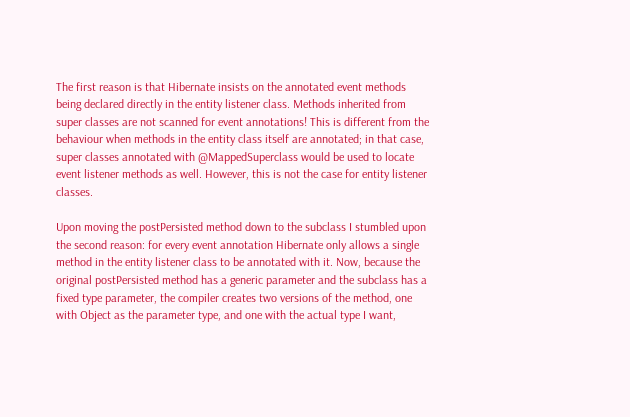The first reason is that Hibernate insists on the annotated event methods being declared directly in the entity listener class. Methods inherited from super classes are not scanned for event annotations! This is different from the behaviour when methods in the entity class itself are annotated; in that case, super classes annotated with @MappedSuperclass would be used to locate event listener methods as well. However, this is not the case for entity listener classes.

Upon moving the postPersisted method down to the subclass I stumbled upon the second reason: for every event annotation Hibernate only allows a single method in the entity listener class to be annotated with it. Now, because the original postPersisted method has a generic parameter and the subclass has a fixed type parameter, the compiler creates two versions of the method, one with Object as the parameter type, and one with the actual type I want,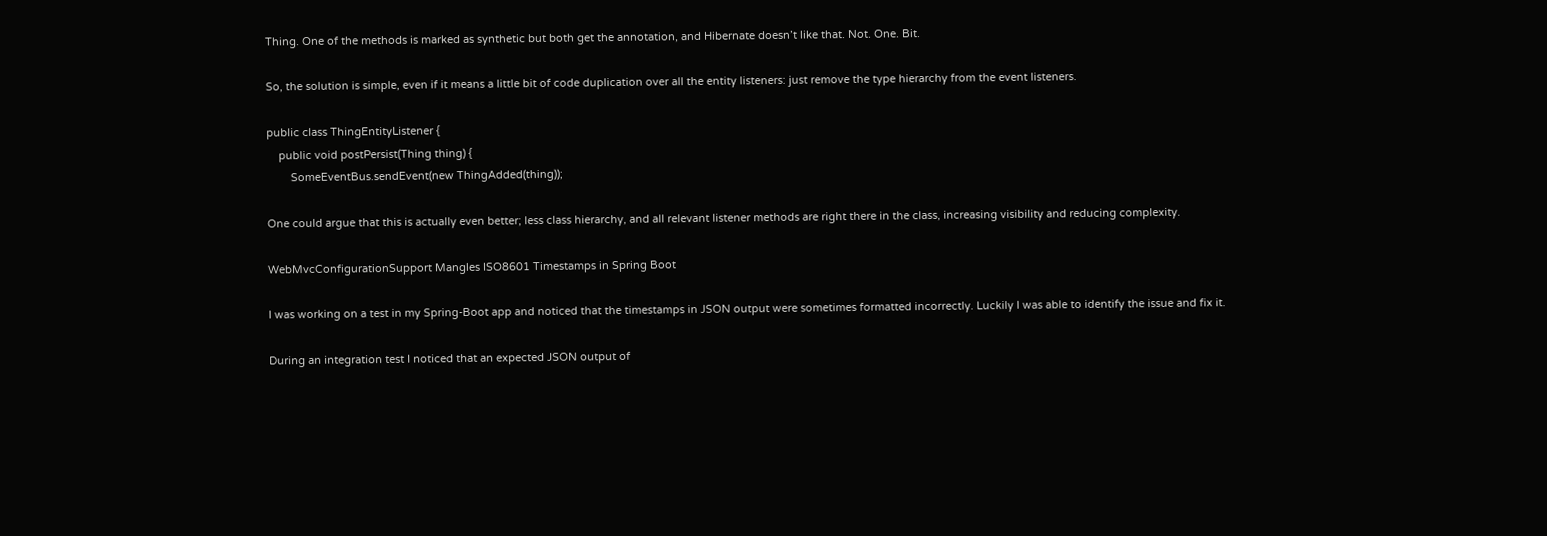Thing. One of the methods is marked as synthetic but both get the annotation, and Hibernate doesn’t like that. Not. One. Bit.

So, the solution is simple, even if it means a little bit of code duplication over all the entity listeners: just remove the type hierarchy from the event listeners.

public class ThingEntityListener {
    public void postPersist(Thing thing) {
        SomeEventBus.sendEvent(new ThingAdded(thing));

One could argue that this is actually even better; less class hierarchy, and all relevant listener methods are right there in the class, increasing visibility and reducing complexity.

WebMvcConfigurationSupport Mangles ISO8601 Timestamps in Spring Boot

I was working on a test in my Spring-Boot app and noticed that the timestamps in JSON output were sometimes formatted incorrectly. Luckily I was able to identify the issue and fix it.

During an integration test I noticed that an expected JSON output of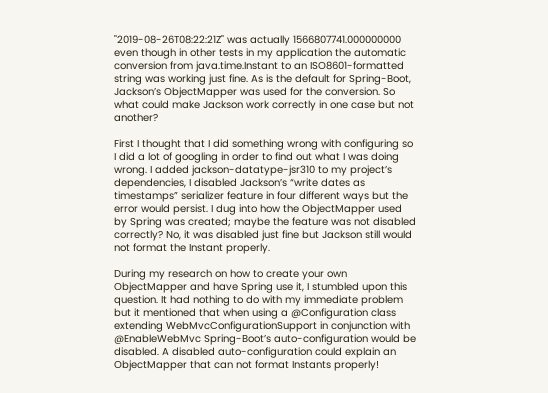"2019-08-26T08:22:21Z" was actually 1566807741.000000000 even though in other tests in my application the automatic conversion from java.time.Instant to an ISO8601-formatted string was working just fine. As is the default for Spring-Boot, Jackson’s ObjectMapper was used for the conversion. So what could make Jackson work correctly in one case but not another?

First I thought that I did something wrong with configuring so I did a lot of googling in order to find out what I was doing wrong. I added jackson-datatype-jsr310 to my project’s dependencies, I disabled Jackson’s “write dates as timestamps” serializer feature in four different ways but the error would persist. I dug into how the ObjectMapper used by Spring was created; maybe the feature was not disabled correctly? No, it was disabled just fine but Jackson still would not format the Instant properly.

During my research on how to create your own ObjectMapper and have Spring use it, I stumbled upon this question. It had nothing to do with my immediate problem but it mentioned that when using a @Configuration class extending WebMvcConfigurationSupport in conjunction with @EnableWebMvc Spring-Boot’s auto-configuration would be disabled. A disabled auto-configuration could explain an ObjectMapper that can not format Instants properly!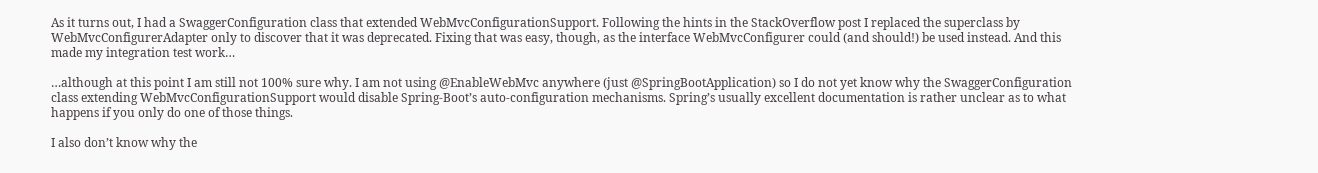As it turns out, I had a SwaggerConfiguration class that extended WebMvcConfigurationSupport. Following the hints in the StackOverflow post I replaced the superclass by WebMvcConfigurerAdapter only to discover that it was deprecated. Fixing that was easy, though, as the interface WebMvcConfigurer could (and should!) be used instead. And this made my integration test work…

…although at this point I am still not 100% sure why. I am not using @EnableWebMvc anywhere (just @SpringBootApplication) so I do not yet know why the SwaggerConfiguration class extending WebMvcConfigurationSupport would disable Spring-Boot’s auto-configuration mechanisms. Spring’s usually excellent documentation is rather unclear as to what happens if you only do one of those things.

I also don’t know why the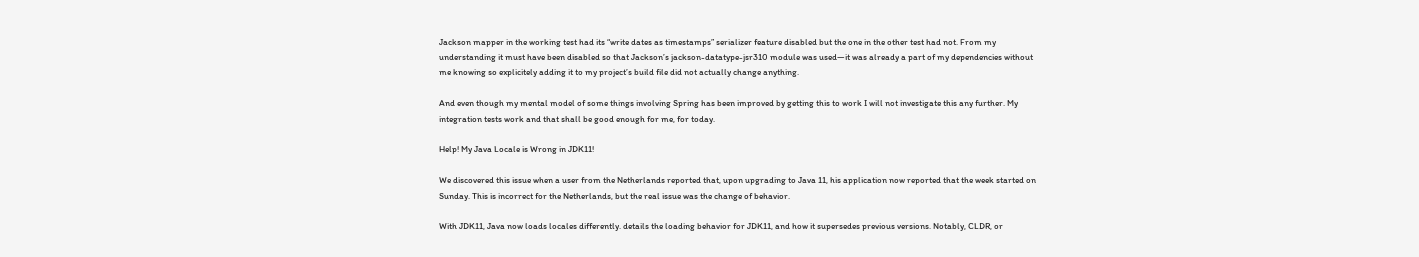Jackson mapper in the working test had its “write dates as timestamps” serializer feature disabled but the one in the other test had not. From my understanding it must have been disabled so that Jackson’s jackson-datatype-jsr310 module was used—it was already a part of my dependencies without me knowing so explicitely adding it to my project’s build file did not actually change anything.

And even though my mental model of some things involving Spring has been improved by getting this to work I will not investigate this any further. My integration tests work and that shall be good enough for me, for today.

Help! My Java Locale is Wrong in JDK11!

We discovered this issue when a user from the Netherlands reported that, upon upgrading to Java 11, his application now reported that the week started on Sunday. This is incorrect for the Netherlands, but the real issue was the change of behavior.

With JDK11, Java now loads locales differently. details the loading behavior for JDK11, and how it supersedes previous versions. Notably, CLDR, or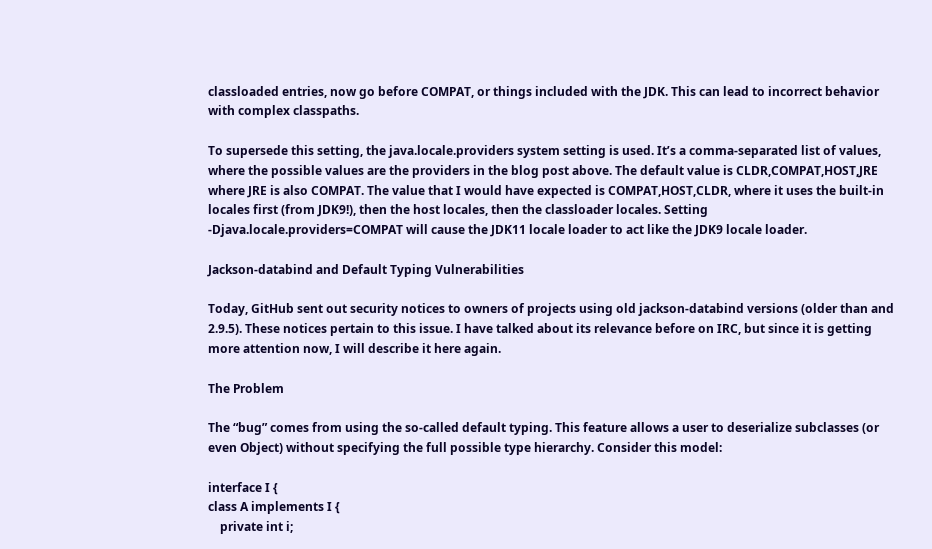classloaded entries, now go before COMPAT, or things included with the JDK. This can lead to incorrect behavior with complex classpaths.

To supersede this setting, the java.locale.providers system setting is used. It’s a comma-separated list of values, where the possible values are the providers in the blog post above. The default value is CLDR,COMPAT,HOST,JRE where JRE is also COMPAT. The value that I would have expected is COMPAT,HOST,CLDR, where it uses the built-in locales first (from JDK9!), then the host locales, then the classloader locales. Setting -Djava.locale.providers=COMPAT will cause the JDK11 locale loader to act like the JDK9 locale loader.

Jackson-databind and Default Typing Vulnerabilities

Today, GitHub sent out security notices to owners of projects using old jackson-databind versions (older than and 2.9.5). These notices pertain to this issue. I have talked about its relevance before on IRC, but since it is getting more attention now, I will describe it here again.

The Problem

The “bug” comes from using the so-called default typing. This feature allows a user to deserialize subclasses (or even Object) without specifying the full possible type hierarchy. Consider this model:

interface I {
class A implements I {
    private int i;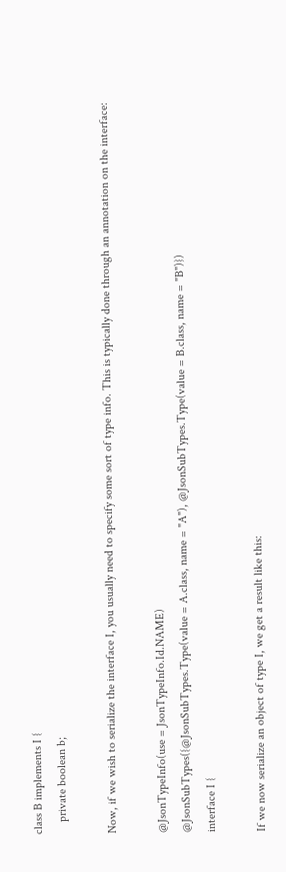class B implements I {
    private boolean b;

Now, if we wish to serialize the interface I, you usually need to specify some sort of type info. This is typically done through an annotation on the interface:

@JsonTypeInfo(use = JsonTypeInfo.Id.NAME)
@JsonSubTypes({@JsonSubTypes.Type(value = A.class, name = "A"), @JsonSubTypes.Type(value = B.class, name = "B")})
interface I {

If we now serialize an object of type I, we get a result like this: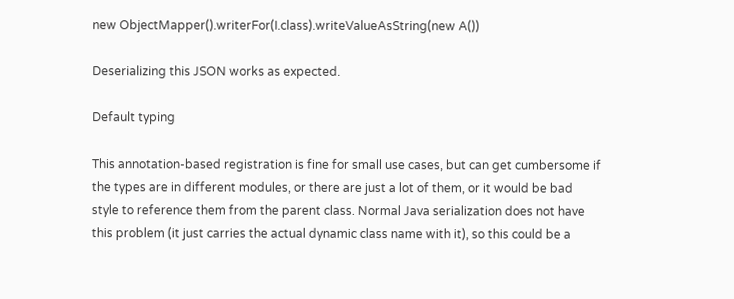new ObjectMapper().writerFor(I.class).writeValueAsString(new A())

Deserializing this JSON works as expected.

Default typing

This annotation-based registration is fine for small use cases, but can get cumbersome if the types are in different modules, or there are just a lot of them, or it would be bad style to reference them from the parent class. Normal Java serialization does not have this problem (it just carries the actual dynamic class name with it), so this could be a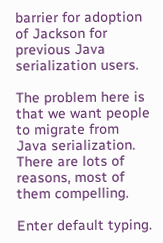barrier for adoption of Jackson for previous Java serialization users.

The problem here is that we want people to migrate from Java serialization. There are lots of reasons, most of them compelling.

Enter default typing.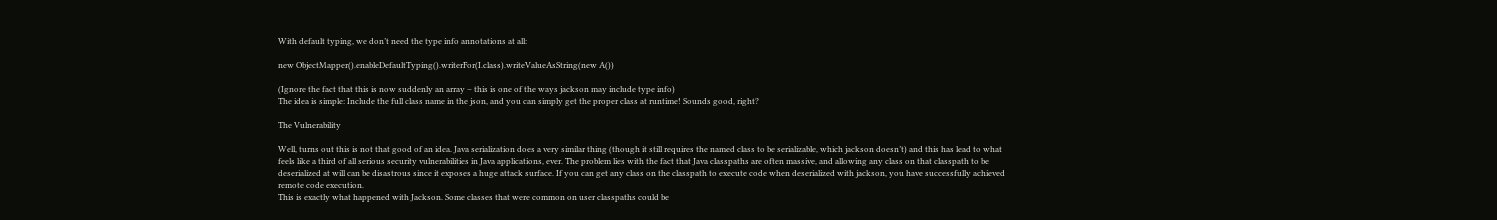With default typing, we don’t need the type info annotations at all:

new ObjectMapper().enableDefaultTyping().writerFor(I.class).writeValueAsString(new A())

(Ignore the fact that this is now suddenly an array – this is one of the ways jackson may include type info)
The idea is simple: Include the full class name in the json, and you can simply get the proper class at runtime! Sounds good, right?

The Vulnerability

Well, turns out this is not that good of an idea. Java serialization does a very similar thing (though it still requires the named class to be serializable, which jackson doesn’t) and this has lead to what feels like a third of all serious security vulnerabilities in Java applications, ever. The problem lies with the fact that Java classpaths are often massive, and allowing any class on that classpath to be deserialized at will can be disastrous since it exposes a huge attack surface. If you can get any class on the classpath to execute code when deserialized with jackson, you have successfully achieved remote code execution.
This is exactly what happened with Jackson. Some classes that were common on user classpaths could be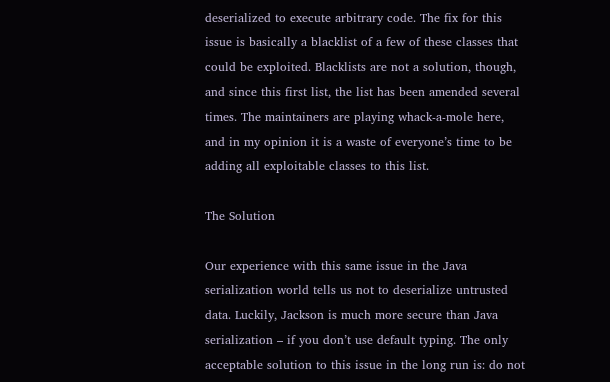deserialized to execute arbitrary code. The fix for this issue is basically a blacklist of a few of these classes that could be exploited. Blacklists are not a solution, though, and since this first list, the list has been amended several times. The maintainers are playing whack-a-mole here, and in my opinion it is a waste of everyone’s time to be adding all exploitable classes to this list.

The Solution

Our experience with this same issue in the Java serialization world tells us not to deserialize untrusted data. Luckily, Jackson is much more secure than Java serialization – if you don’t use default typing. The only acceptable solution to this issue in the long run is: do not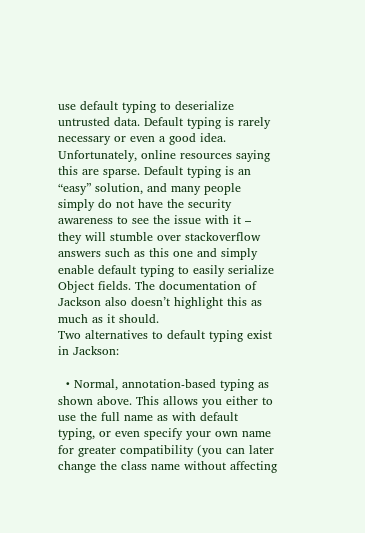use default typing to deserialize untrusted data. Default typing is rarely necessary or even a good idea.
Unfortunately, online resources saying this are sparse. Default typing is an “easy” solution, and many people simply do not have the security awareness to see the issue with it – they will stumble over stackoverflow answers such as this one and simply enable default typing to easily serialize Object fields. The documentation of Jackson also doesn’t highlight this as much as it should.
Two alternatives to default typing exist in Jackson:

  • Normal, annotation-based typing as shown above. This allows you either to use the full name as with default typing, or even specify your own name for greater compatibility (you can later change the class name without affecting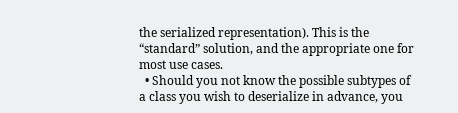the serialized representation). This is the “standard” solution, and the appropriate one for most use cases.
  • Should you not know the possible subtypes of a class you wish to deserialize in advance, you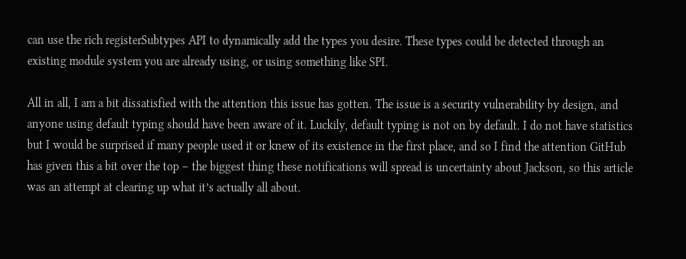can use the rich registerSubtypes API to dynamically add the types you desire. These types could be detected through an existing module system you are already using, or using something like SPI.

All in all, I am a bit dissatisfied with the attention this issue has gotten. The issue is a security vulnerability by design, and anyone using default typing should have been aware of it. Luckily, default typing is not on by default. I do not have statistics but I would be surprised if many people used it or knew of its existence in the first place, and so I find the attention GitHub has given this a bit over the top – the biggest thing these notifications will spread is uncertainty about Jackson, so this article was an attempt at clearing up what it’s actually all about.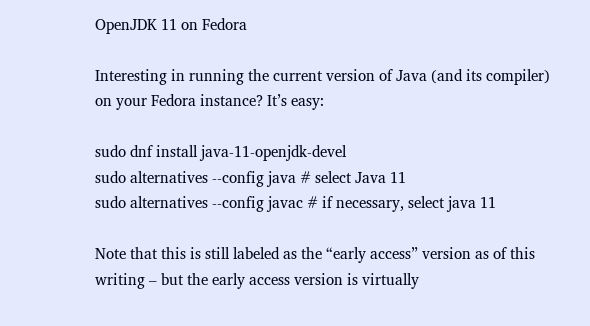OpenJDK 11 on Fedora

Interesting in running the current version of Java (and its compiler) on your Fedora instance? It’s easy:

sudo dnf install java-11-openjdk-devel
sudo alternatives --config java # select Java 11
sudo alternatives --config javac # if necessary, select java 11

Note that this is still labeled as the “early access” version as of this writing – but the early access version is virtually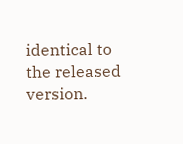identical to the released version.